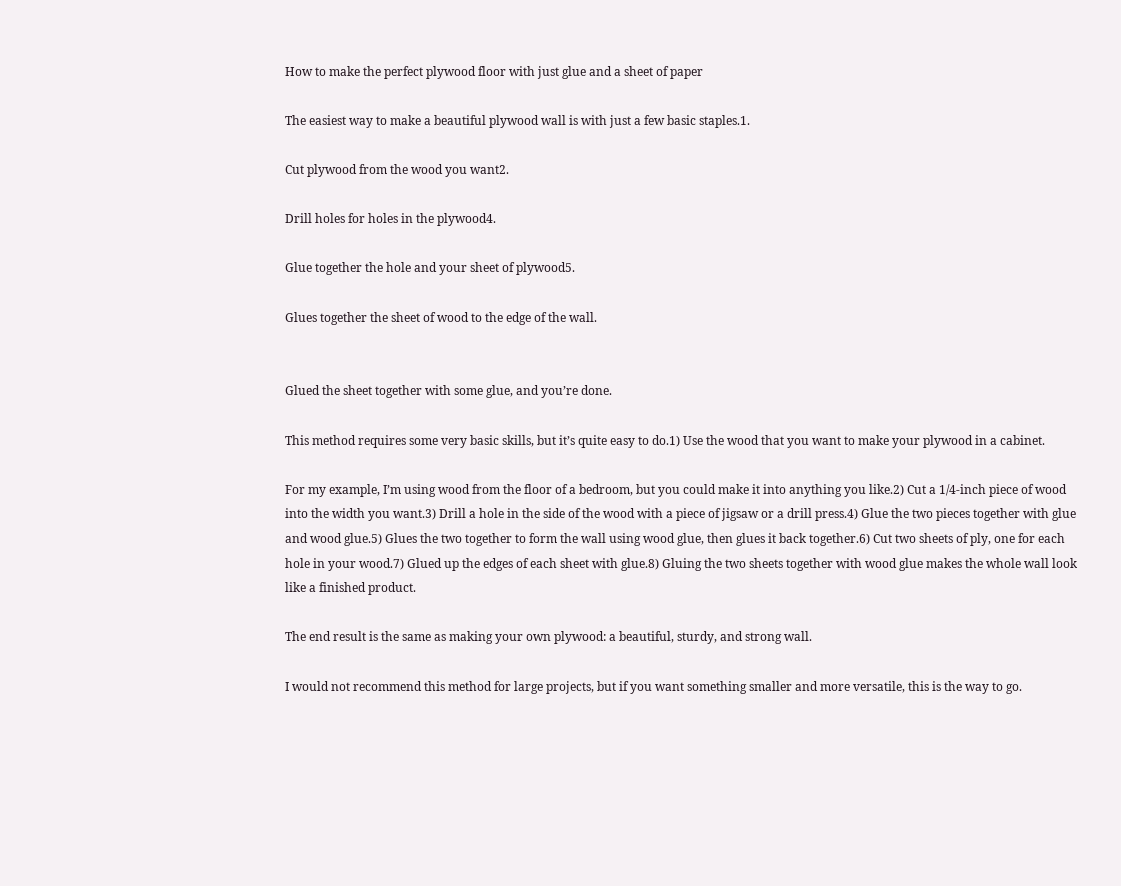How to make the perfect plywood floor with just glue and a sheet of paper

The easiest way to make a beautiful plywood wall is with just a few basic staples.1.

Cut plywood from the wood you want2.

Drill holes for holes in the plywood4.

Glue together the hole and your sheet of plywood5.

Glues together the sheet of wood to the edge of the wall.


Glued the sheet together with some glue, and you’re done.

This method requires some very basic skills, but it’s quite easy to do.1) Use the wood that you want to make your plywood in a cabinet.

For my example, I’m using wood from the floor of a bedroom, but you could make it into anything you like.2) Cut a 1/4-inch piece of wood into the width you want.3) Drill a hole in the side of the wood with a piece of jigsaw or a drill press.4) Glue the two pieces together with glue and wood glue.5) Glues the two together to form the wall using wood glue, then glues it back together.6) Cut two sheets of ply, one for each hole in your wood.7) Glued up the edges of each sheet with glue.8) Gluing the two sheets together with wood glue makes the whole wall look like a finished product.

The end result is the same as making your own plywood: a beautiful, sturdy, and strong wall.

I would not recommend this method for large projects, but if you want something smaller and more versatile, this is the way to go.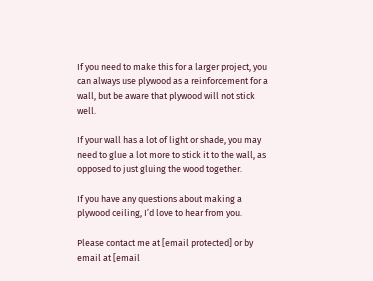If you need to make this for a larger project, you can always use plywood as a reinforcement for a wall, but be aware that plywood will not stick well.

If your wall has a lot of light or shade, you may need to glue a lot more to stick it to the wall, as opposed to just gluing the wood together.

If you have any questions about making a plywood ceiling, I’d love to hear from you.

Please contact me at [email protected] or by email at [email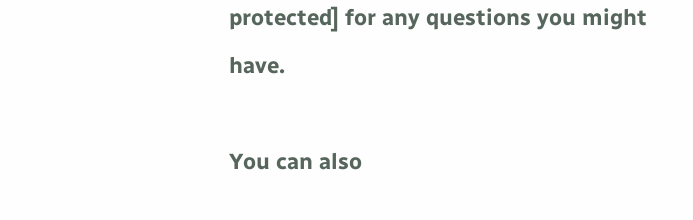protected] for any questions you might have.

You can also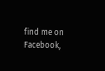find me on Facebook,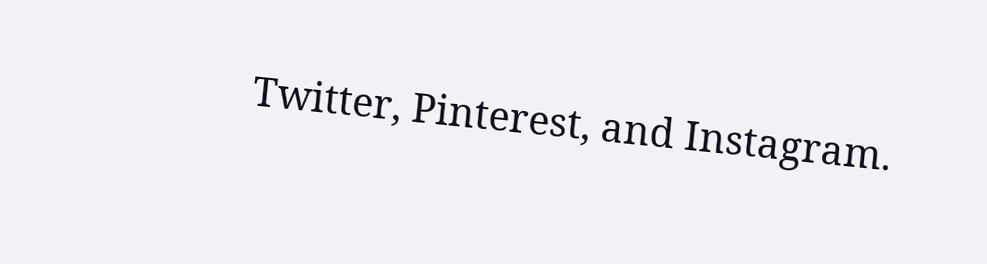Twitter, Pinterest, and Instagram.